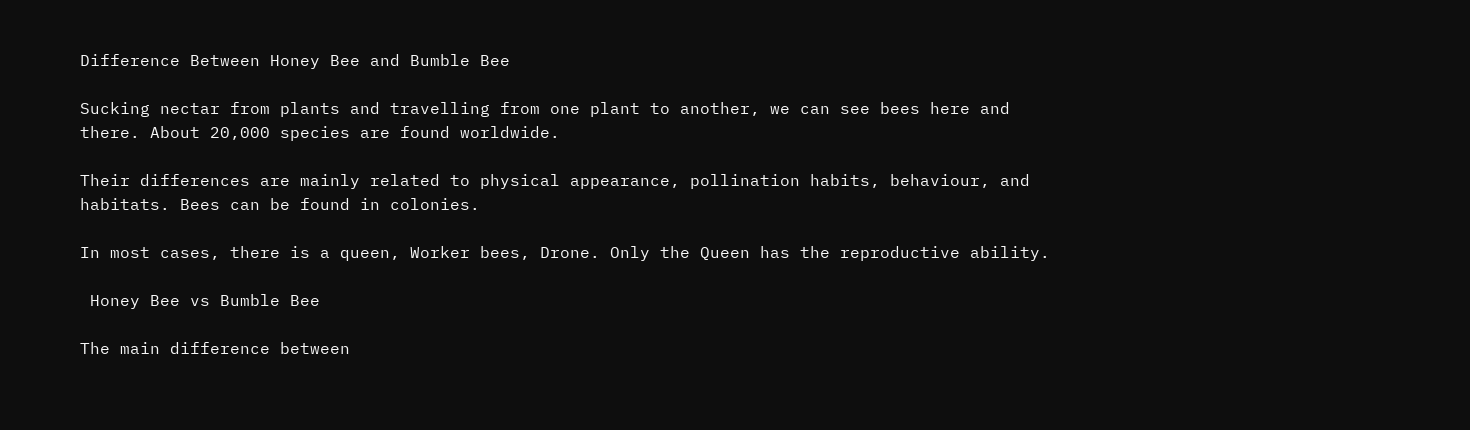Difference Between Honey Bee and Bumble Bee

Sucking nectar from plants and travelling from one plant to another, we can see bees here and there. About 20,000 species are found worldwide.

Their differences are mainly related to physical appearance, pollination habits, behaviour, and habitats. Bees can be found in colonies.

In most cases, there is a queen, Worker bees, Drone. Only the Queen has the reproductive ability.

 Honey Bee vs Bumble Bee

The main difference between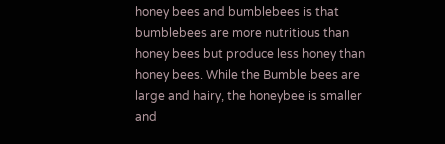honey bees and bumblebees is that bumblebees are more nutritious than honey bees but produce less honey than honey bees. While the Bumble bees are large and hairy, the honeybee is smaller and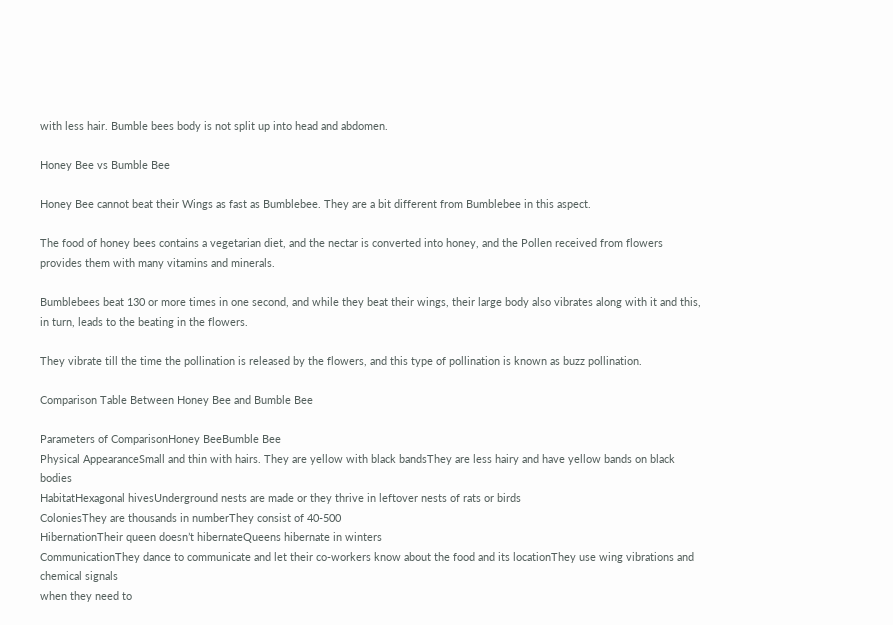with less hair. Bumble bees body is not split up into head and abdomen.

Honey Bee vs Bumble Bee

Honey Bee cannot beat their Wings as fast as Bumblebee. They are a bit different from Bumblebee in this aspect.

The food of honey bees contains a vegetarian diet, and the nectar is converted into honey, and the Pollen received from flowers provides them with many vitamins and minerals.

Bumblebees beat 130 or more times in one second, and while they beat their wings, their large body also vibrates along with it and this, in turn, leads to the beating in the flowers.

They vibrate till the time the pollination is released by the flowers, and this type of pollination is known as buzz pollination.

Comparison Table Between Honey Bee and Bumble Bee

Parameters of ComparisonHoney BeeBumble Bee
Physical AppearanceSmall and thin with hairs. They are yellow with black bandsThey are less hairy and have yellow bands on black bodies
HabitatHexagonal hivesUnderground nests are made or they thrive in leftover nests of rats or birds
ColoniesThey are thousands in numberThey consist of 40-500
HibernationTheir queen doesn’t hibernateQueens hibernate in winters
CommunicationThey dance to communicate and let their co-workers know about the food and its locationThey use wing vibrations and chemical signals
when they need to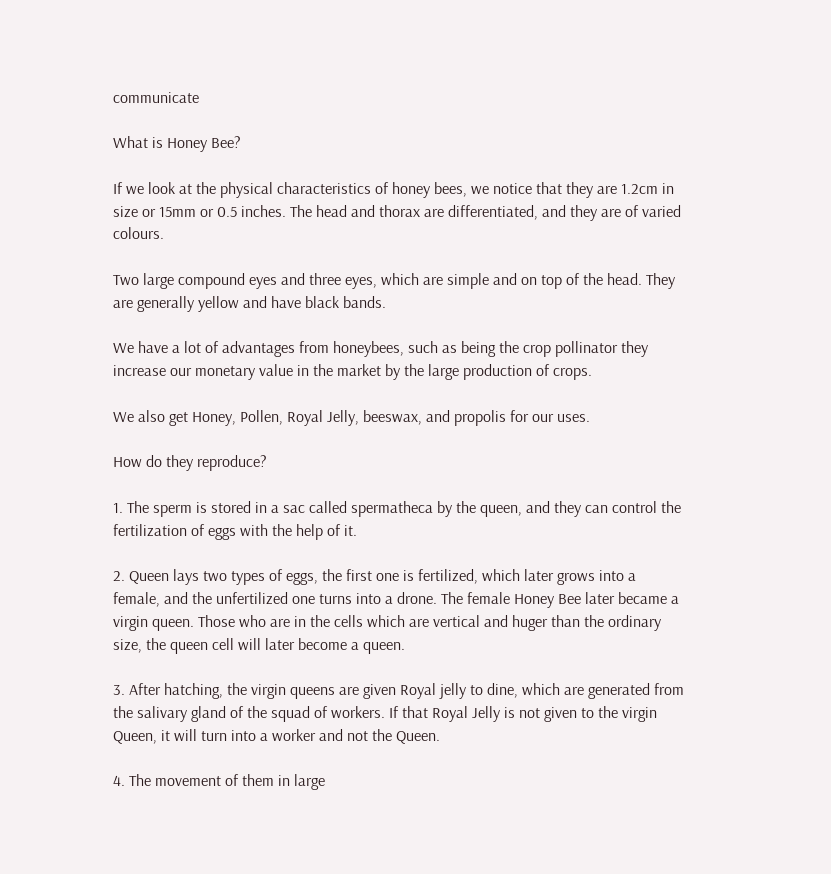communicate

What is Honey Bee?

If we look at the physical characteristics of honey bees, we notice that they are 1.2cm in size or 15mm or 0.5 inches. The head and thorax are differentiated, and they are of varied colours.

Two large compound eyes and three eyes, which are simple and on top of the head. They are generally yellow and have black bands.

We have a lot of advantages from honeybees, such as being the crop pollinator they increase our monetary value in the market by the large production of crops.

We also get Honey, Pollen, Royal Jelly, beeswax, and propolis for our uses.

How do they reproduce?

1. The sperm is stored in a sac called spermatheca by the queen, and they can control the fertilization of eggs with the help of it.

2. Queen lays two types of eggs, the first one is fertilized, which later grows into a female, and the unfertilized one turns into a drone. The female Honey Bee later became a virgin queen. Those who are in the cells which are vertical and huger than the ordinary size, the queen cell will later become a queen.

3. After hatching, the virgin queens are given Royal jelly to dine, which are generated from the salivary gland of the squad of workers. If that Royal Jelly is not given to the virgin Queen, it will turn into a worker and not the Queen.

4. The movement of them in large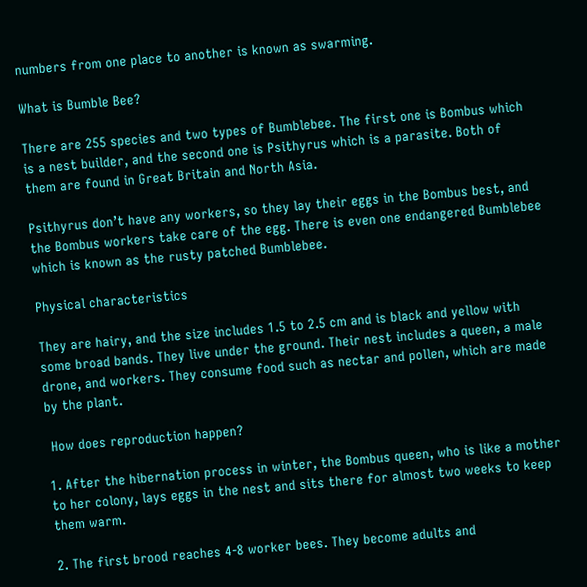numbers from one place to another is known as swarming.

What is Bumble Bee?

There are 255 species and two types of Bumblebee. The first one is Bombus which is a nest builder, and the second one is Psithyrus which is a parasite. Both of them are found in Great Britain and North Asia.

Psithyrus don’t have any workers, so they lay their eggs in the Bombus best, and the Bombus workers take care of the egg. There is even one endangered Bumblebee which is known as the rusty patched Bumblebee.

Physical characteristics

They are hairy, and the size includes 1.5 to 2.5 cm and is black and yellow with some broad bands. They live under the ground. Their nest includes a queen, a male drone, and workers. They consume food such as nectar and pollen, which are made by the plant.

 How does reproduction happen?

1. After the hibernation process in winter, the Bombus queen, who is like a mother to her colony, lays eggs in the nest and sits there for almost two weeks to keep them warm.

2. The first brood reaches 4-8 worker bees. They become adults and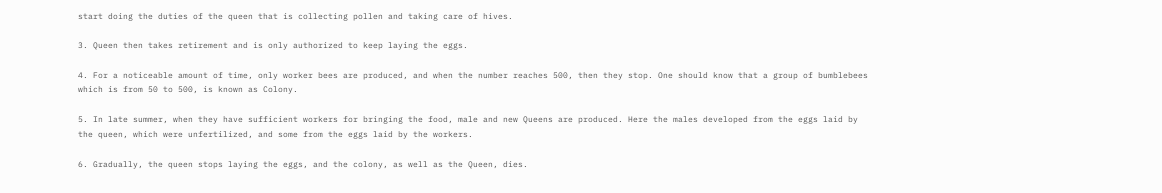start doing the duties of the queen that is collecting pollen and taking care of hives.

3. Queen then takes retirement and is only authorized to keep laying the eggs.

4. For a noticeable amount of time, only worker bees are produced, and when the number reaches 500, then they stop. One should know that a group of bumblebees which is from 50 to 500, is known as Colony.

5. In late summer, when they have sufficient workers for bringing the food, male and new Queens are produced. Here the males developed from the eggs laid by the queen, which were unfertilized, and some from the eggs laid by the workers.

6. Gradually, the queen stops laying the eggs, and the colony, as well as the Queen, dies.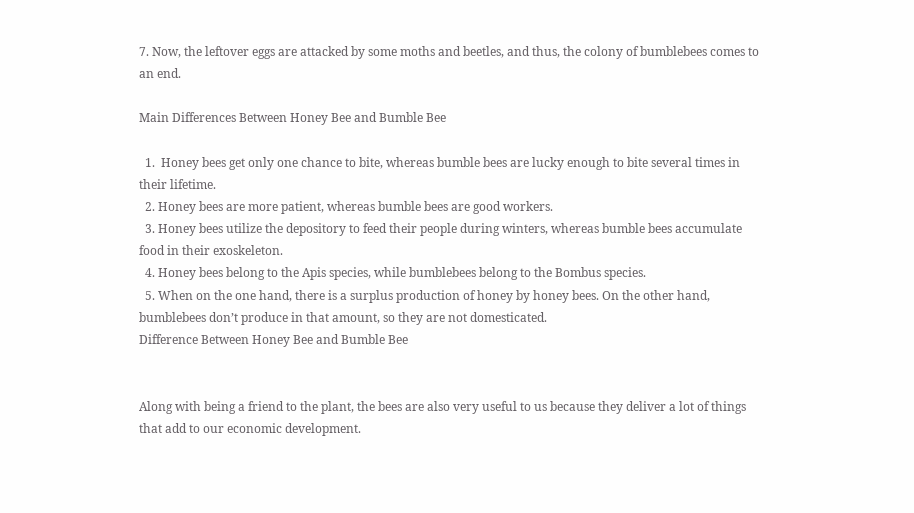7. Now, the leftover eggs are attacked by some moths and beetles, and thus, the colony of bumblebees comes to an end.

Main Differences Between Honey Bee and Bumble Bee

  1.  Honey bees get only one chance to bite, whereas bumble bees are lucky enough to bite several times in their lifetime.
  2. Honey bees are more patient, whereas bumble bees are good workers.
  3. Honey bees utilize the depository to feed their people during winters, whereas bumble bees accumulate food in their exoskeleton.
  4. Honey bees belong to the Apis species, while bumblebees belong to the Bombus species.
  5. When on the one hand, there is a surplus production of honey by honey bees. On the other hand, bumblebees don’t produce in that amount, so they are not domesticated.
Difference Between Honey Bee and Bumble Bee


Along with being a friend to the plant, the bees are also very useful to us because they deliver a lot of things that add to our economic development.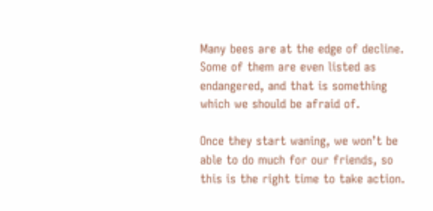Many bees are at the edge of decline. Some of them are even listed as endangered, and that is something which we should be afraid of.

Once they start waning, we won’t be able to do much for our friends, so this is the right time to take action.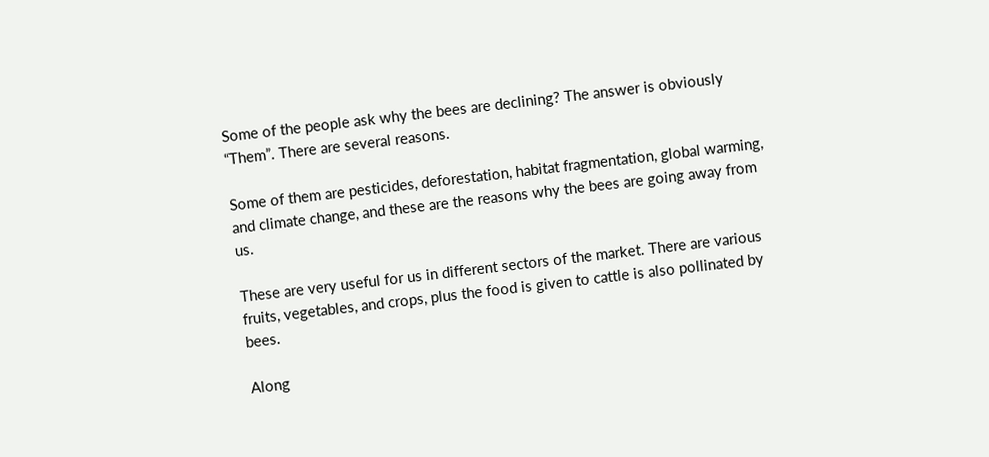Some of the people ask why the bees are declining? The answer is obviously “Them”. There are several reasons.

Some of them are pesticides, deforestation, habitat fragmentation, global warming, and climate change, and these are the reasons why the bees are going away from us.

These are very useful for us in different sectors of the market. There are various fruits, vegetables, and crops, plus the food is given to cattle is also pollinated by bees.

Along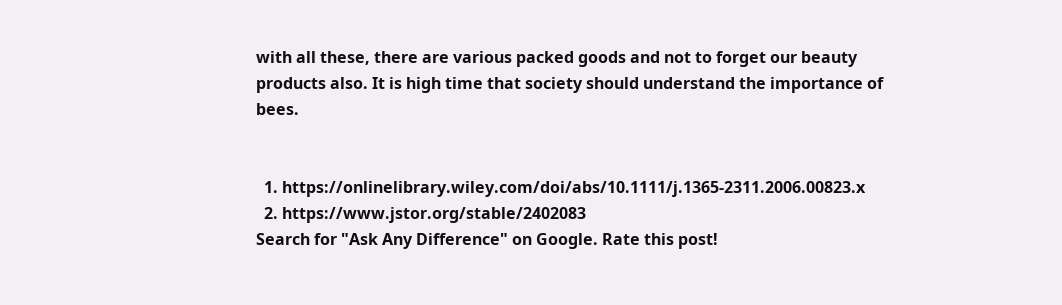with all these, there are various packed goods and not to forget our beauty products also. It is high time that society should understand the importance of bees.


  1. https://onlinelibrary.wiley.com/doi/abs/10.1111/j.1365-2311.2006.00823.x
  2. https://www.jstor.org/stable/2402083
Search for "Ask Any Difference" on Google. Rate this post!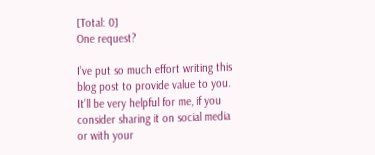[Total: 0]
One request?

I’ve put so much effort writing this blog post to provide value to you. It’ll be very helpful for me, if you consider sharing it on social media or with your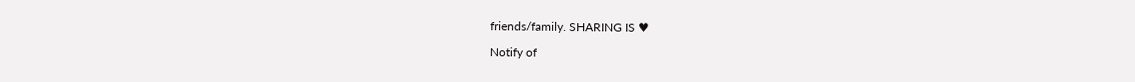friends/family. SHARING IS ♥

Notify of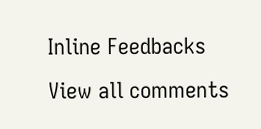Inline Feedbacks
View all comments